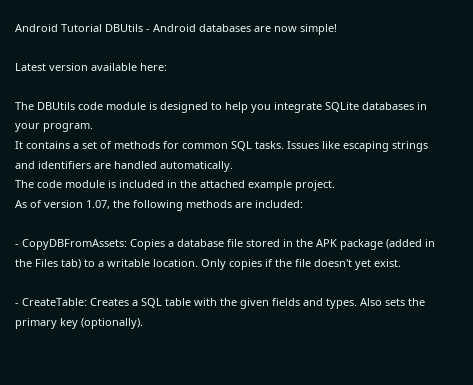Android Tutorial DBUtils - Android databases are now simple!

Latest version available here:

The DBUtils code module is designed to help you integrate SQLite databases in your program.
It contains a set of methods for common SQL tasks. Issues like escaping strings and identifiers are handled automatically.
The code module is included in the attached example project.
As of version 1.07, the following methods are included:

- CopyDBFromAssets: Copies a database file stored in the APK package (added in the Files tab) to a writable location. Only copies if the file doesn't yet exist.

- CreateTable: Creates a SQL table with the given fields and types. Also sets the primary key (optionally).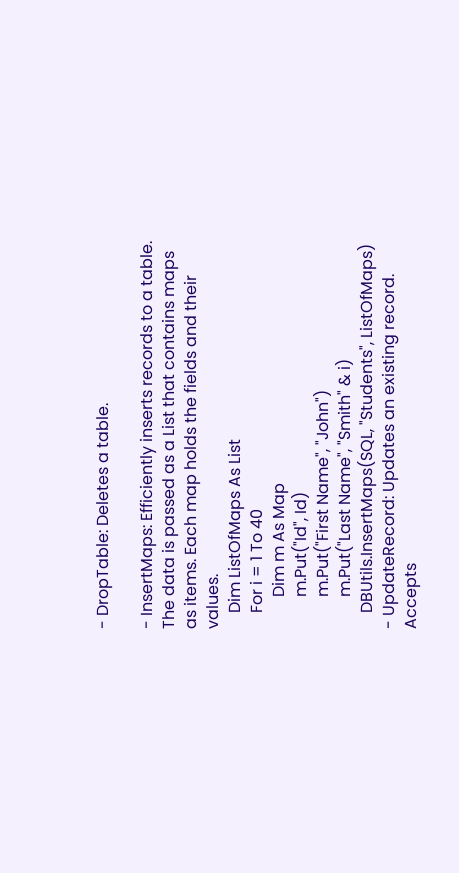- DropTable: Deletes a table.

- InsertMaps: Efficiently inserts records to a table. The data is passed as a List that contains maps as items. Each map holds the fields and their values.
    Dim ListOfMaps As List
    For i = 1 To 40
        Dim m As Map
        m.Put("Id", Id)
        m.Put("First Name", "John")
        m.Put("Last Name", "Smith" & i)
    DBUtils.InsertMaps(SQL, "Students", ListOfMaps)
- UpdateRecord: Updates an existing record. Accepts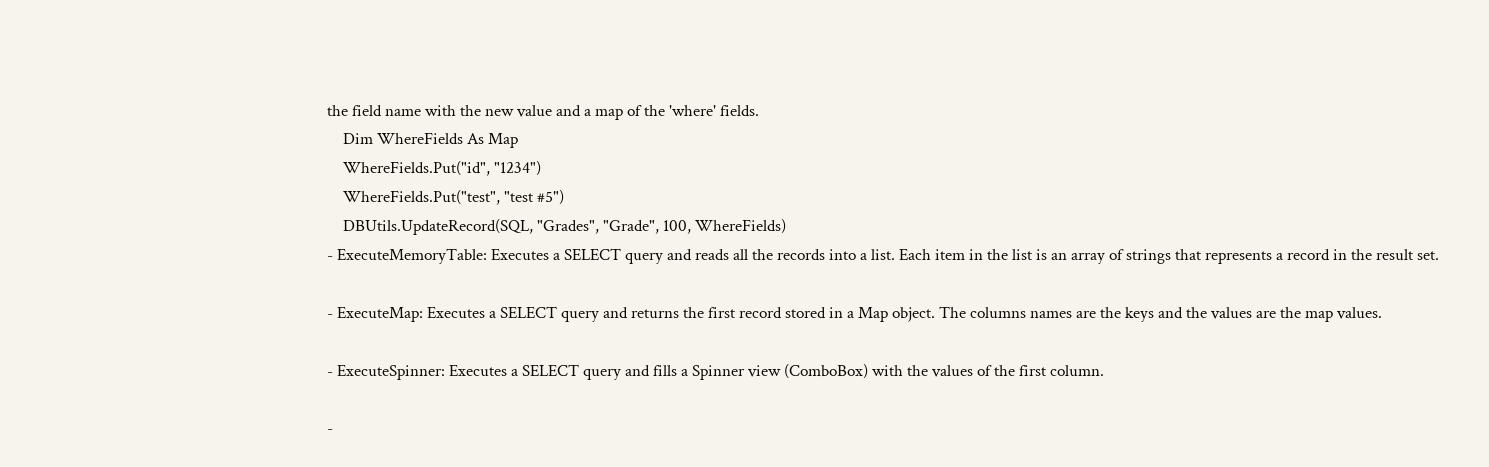the field name with the new value and a map of the 'where' fields.
    Dim WhereFields As Map
    WhereFields.Put("id", "1234")
    WhereFields.Put("test", "test #5")
    DBUtils.UpdateRecord(SQL, "Grades", "Grade", 100, WhereFields)
- ExecuteMemoryTable: Executes a SELECT query and reads all the records into a list. Each item in the list is an array of strings that represents a record in the result set.

- ExecuteMap: Executes a SELECT query and returns the first record stored in a Map object. The columns names are the keys and the values are the map values.

- ExecuteSpinner: Executes a SELECT query and fills a Spinner view (ComboBox) with the values of the first column.

-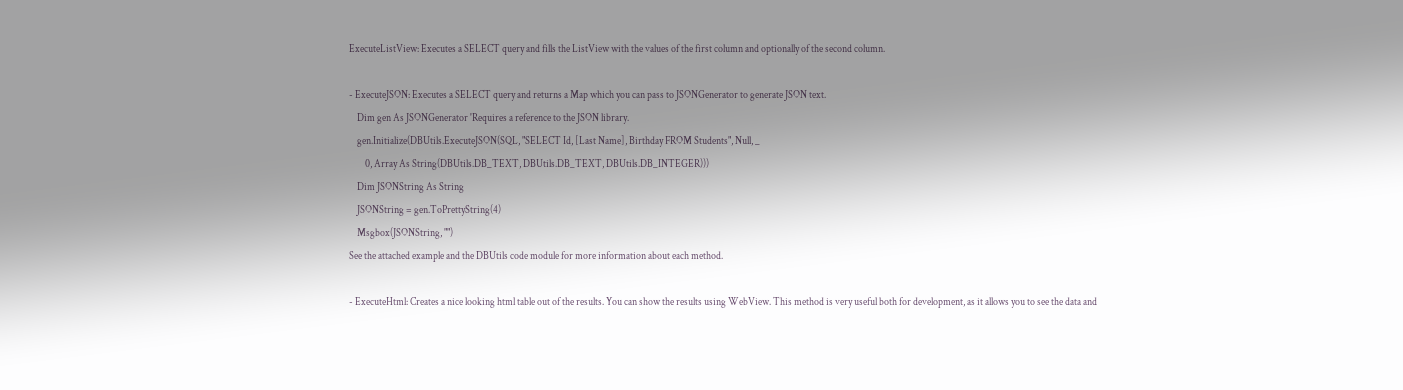ExecuteListView: Executes a SELECT query and fills the ListView with the values of the first column and optionally of the second column.

- ExecuteJSON: Executes a SELECT query and returns a Map which you can pass to JSONGenerator to generate JSON text.
    Dim gen As JSONGenerator 'Requires a reference to the JSON library.
    gen.Initialize(DBUtils.ExecuteJSON(SQL, "SELECT Id, [Last Name], Birthday FROM Students", Null, _
        0, Array As String(DBUtils.DB_TEXT, DBUtils.DB_TEXT, DBUtils.DB_INTEGER)))
    Dim JSONString As String
    JSONString = gen.ToPrettyString(4)
    Msgbox(JSONString, "")
See the attached example and the DBUtils code module for more information about each method.

- ExecuteHtml: Creates a nice looking html table out of the results. You can show the results using WebView. This method is very useful both for development, as it allows you to see the data and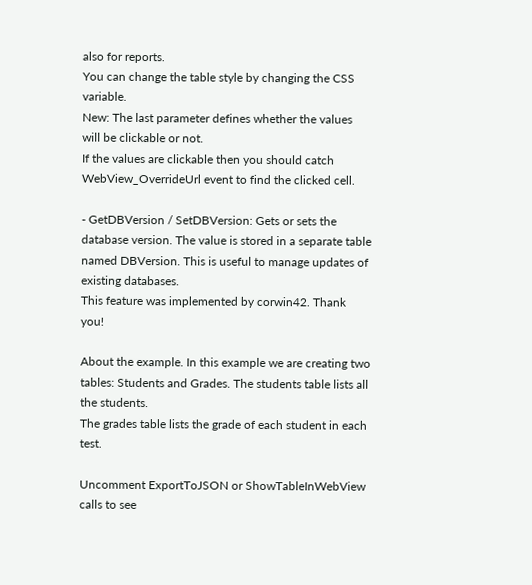also for reports.
You can change the table style by changing the CSS variable.
New: The last parameter defines whether the values will be clickable or not.
If the values are clickable then you should catch WebView_OverrideUrl event to find the clicked cell.

- GetDBVersion / SetDBVersion: Gets or sets the database version. The value is stored in a separate table named DBVersion. This is useful to manage updates of existing databases.
This feature was implemented by corwin42. Thank you!

About the example. In this example we are creating two tables: Students and Grades. The students table lists all the students.
The grades table lists the grade of each student in each test.

Uncomment ExportToJSON or ShowTableInWebView calls to see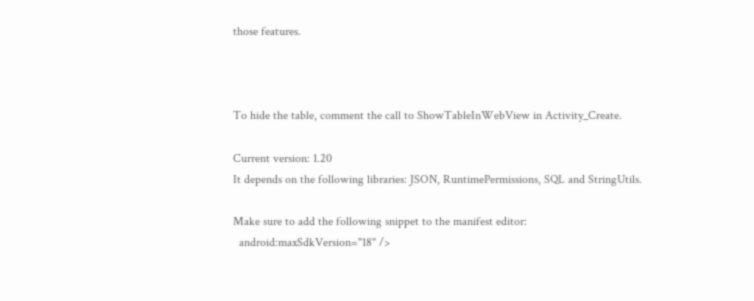those features.



To hide the table, comment the call to ShowTableInWebView in Activity_Create.

Current version: 1.20
It depends on the following libraries: JSON, RuntimePermissions, SQL and StringUtils.

Make sure to add the following snippet to the manifest editor:
  android:maxSdkVersion="18" />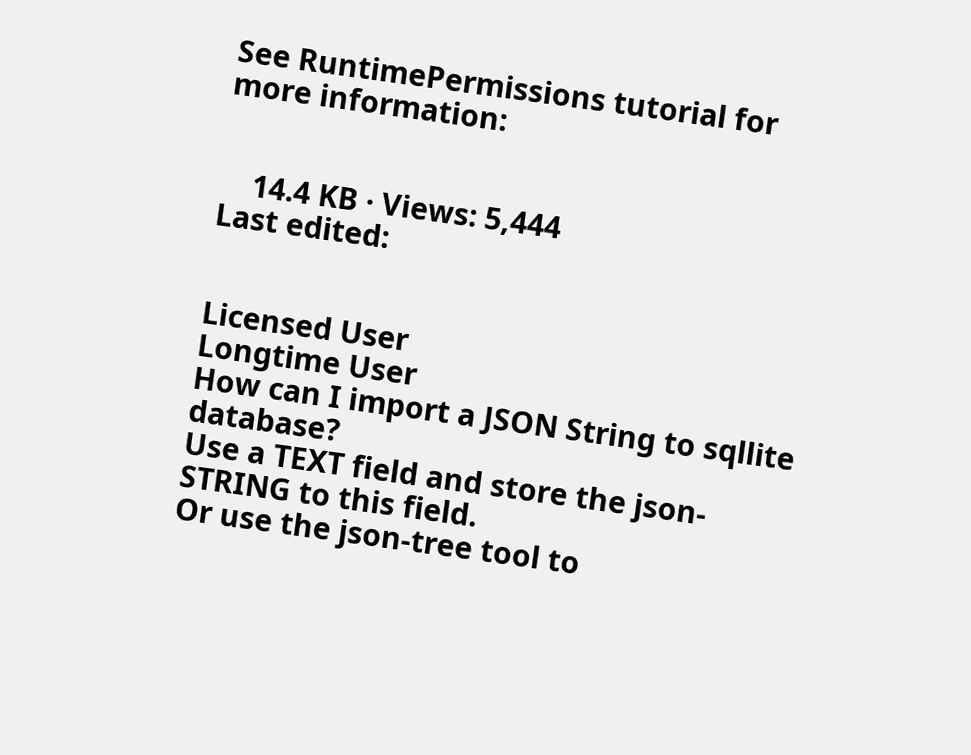See RuntimePermissions tutorial for more information:


    14.4 KB · Views: 5,444
Last edited:


Licensed User
Longtime User
How can I import a JSON String to sqllite database?
Use a TEXT field and store the json-STRING to this field.
Or use the json-tree tool to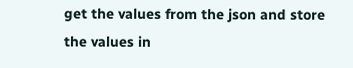get the values from the json and store the values in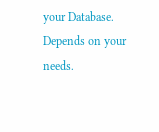your Database. Depends on your needs.